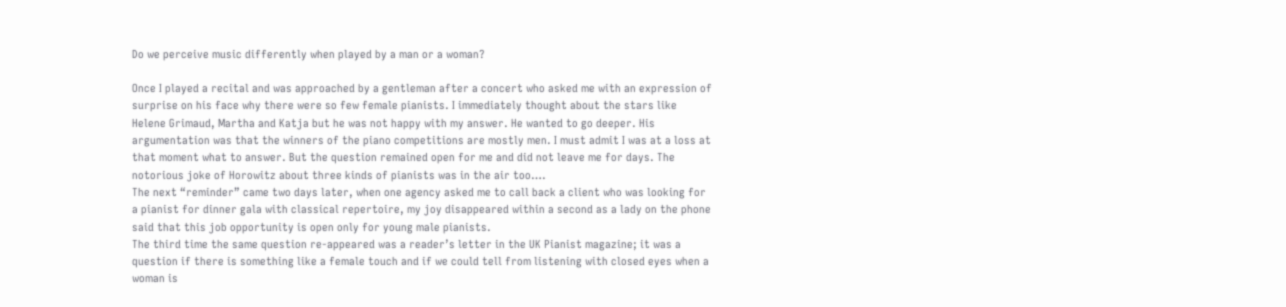Do we perceive music differently when played by a man or a woman?

Once I played a recital and was approached by a gentleman after a concert who asked me with an expression of surprise on his face why there were so few female pianists. I immediately thought about the stars like Helene Grimaud, Martha and Katja but he was not happy with my answer. He wanted to go deeper. His argumentation was that the winners of the piano competitions are mostly men. I must admit I was at a loss at that moment what to answer. But the question remained open for me and did not leave me for days. The notorious joke of Horowitz about three kinds of pianists was in the air too….
The next “reminder” came two days later, when one agency asked me to call back a client who was looking for a pianist for dinner gala with classical repertoire, my joy disappeared within a second as a lady on the phone said that this job opportunity is open only for young male pianists.
The third time the same question re-appeared was a reader’s letter in the UK Pianist magazine; it was a question if there is something like a female touch and if we could tell from listening with closed eyes when a woman is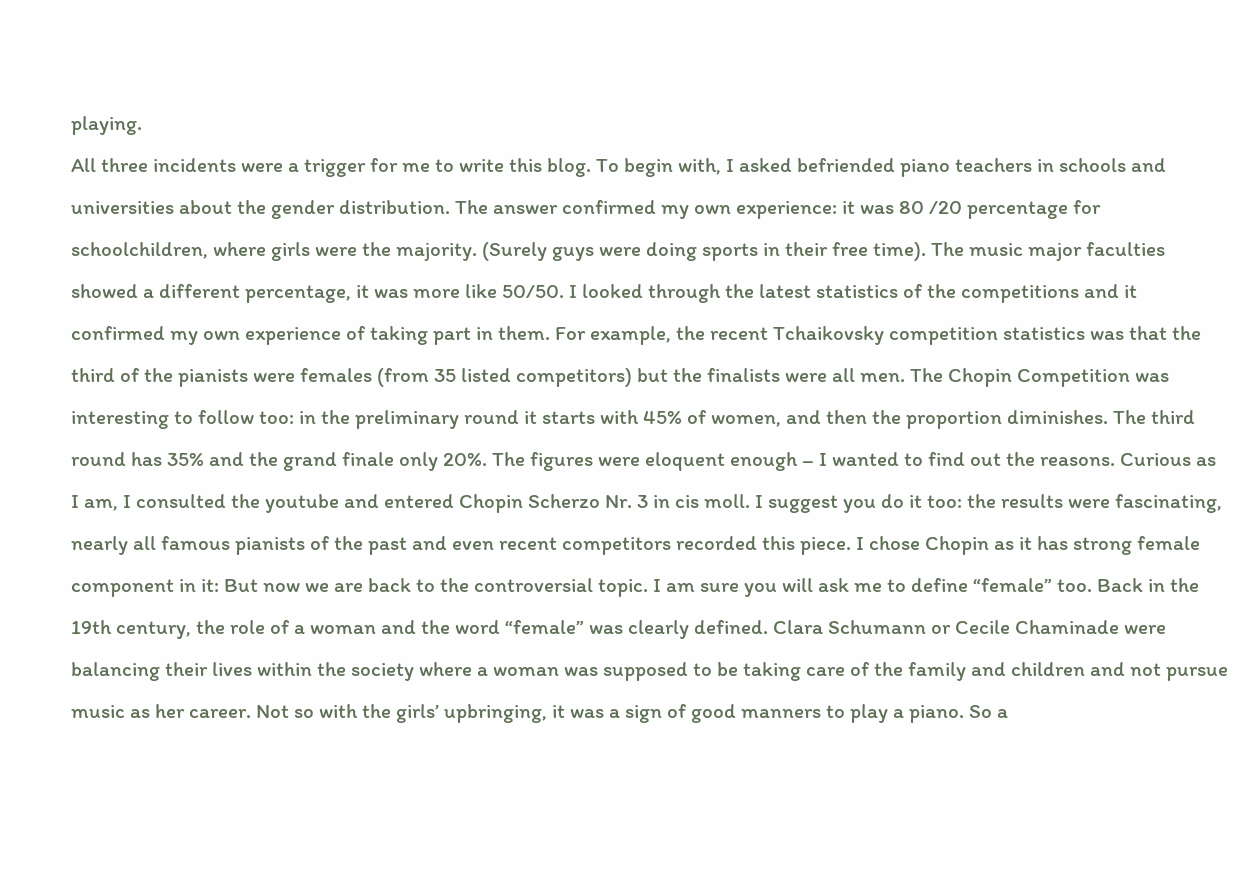playing.
All three incidents were a trigger for me to write this blog. To begin with, I asked befriended piano teachers in schools and universities about the gender distribution. The answer confirmed my own experience: it was 80 /20 percentage for schoolchildren, where girls were the majority. (Surely guys were doing sports in their free time). The music major faculties showed a different percentage, it was more like 50/50. I looked through the latest statistics of the competitions and it confirmed my own experience of taking part in them. For example, the recent Tchaikovsky competition statistics was that the third of the pianists were females (from 35 listed competitors) but the finalists were all men. The Chopin Competition was interesting to follow too: in the preliminary round it starts with 45% of women, and then the proportion diminishes. The third round has 35% and the grand finale only 20%. The figures were eloquent enough – I wanted to find out the reasons. Curious as I am, I consulted the youtube and entered Chopin Scherzo Nr. 3 in cis moll. I suggest you do it too: the results were fascinating, nearly all famous pianists of the past and even recent competitors recorded this piece. I chose Chopin as it has strong female component in it: But now we are back to the controversial topic. I am sure you will ask me to define “female” too. Back in the 19th century, the role of a woman and the word “female” was clearly defined. Clara Schumann or Cecile Chaminade were balancing their lives within the society where a woman was supposed to be taking care of the family and children and not pursue music as her career. Not so with the girls’ upbringing, it was a sign of good manners to play a piano. So a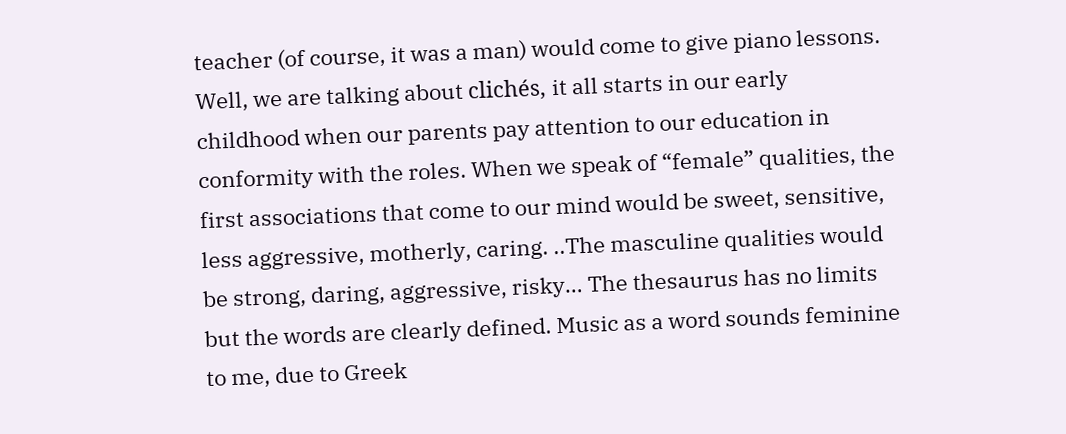teacher (of course, it was a man) would come to give piano lessons.
Well, we are talking about clichés, it all starts in our early childhood when our parents pay attention to our education in conformity with the roles. When we speak of “female” qualities, the first associations that come to our mind would be sweet, sensitive, less aggressive, motherly, caring. ..The masculine qualities would be strong, daring, aggressive, risky… The thesaurus has no limits but the words are clearly defined. Music as a word sounds feminine to me, due to Greek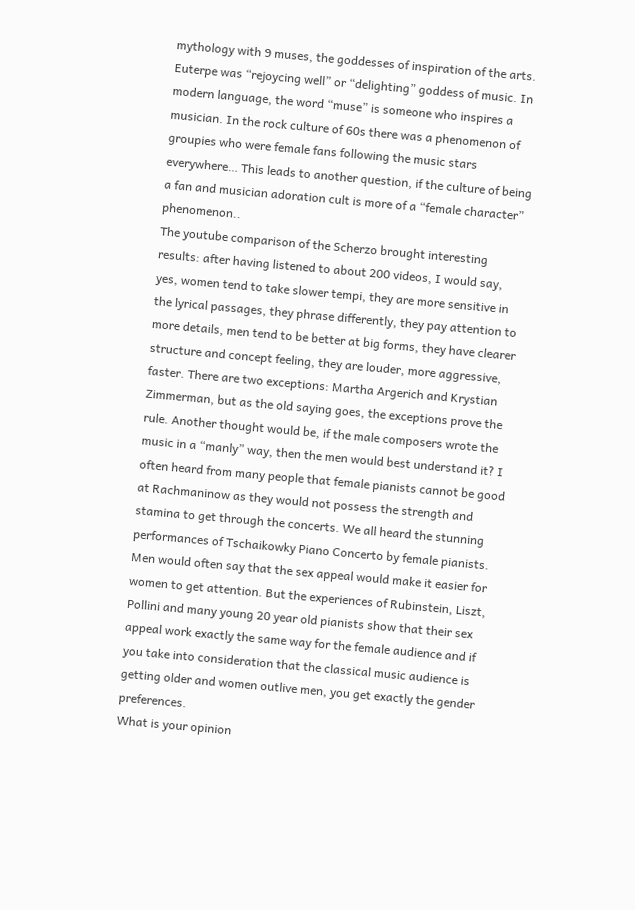mythology with 9 muses, the goddesses of inspiration of the arts. Euterpe was “rejoycing well” or “delighting” goddess of music. In modern language, the word “muse” is someone who inspires a musician. In the rock culture of 60s there was a phenomenon of groupies who were female fans following the music stars everywhere… This leads to another question, if the culture of being a fan and musician adoration cult is more of a “female character” phenomenon..
The youtube comparison of the Scherzo brought interesting results: after having listened to about 200 videos, I would say, yes, women tend to take slower tempi, they are more sensitive in the lyrical passages, they phrase differently, they pay attention to more details, men tend to be better at big forms, they have clearer structure and concept feeling, they are louder, more aggressive, faster. There are two exceptions: Martha Argerich and Krystian Zimmerman, but as the old saying goes, the exceptions prove the rule. Another thought would be, if the male composers wrote the music in a “manly” way, then the men would best understand it? I often heard from many people that female pianists cannot be good at Rachmaninow as they would not possess the strength and stamina to get through the concerts. We all heard the stunning performances of Tschaikowky Piano Concerto by female pianists. Men would often say that the sex appeal would make it easier for women to get attention. But the experiences of Rubinstein, Liszt, Pollini and many young 20 year old pianists show that their sex appeal work exactly the same way for the female audience and if you take into consideration that the classical music audience is getting older and women outlive men, you get exactly the gender preferences.
What is your opinion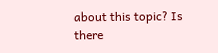about this topic? Is there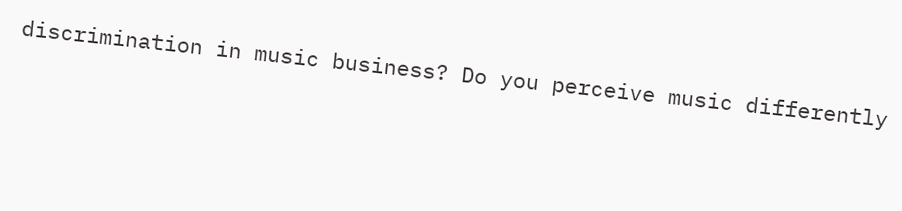discrimination in music business? Do you perceive music differently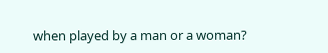when played by a man or a woman?